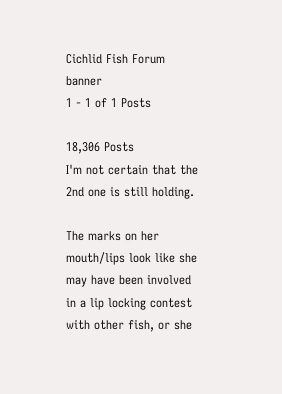Cichlid Fish Forum banner
1 - 1 of 1 Posts

18,306 Posts
I'm not certain that the 2nd one is still holding.

The marks on her mouth/lips look like she may have been involved in a lip locking contest with other fish, or she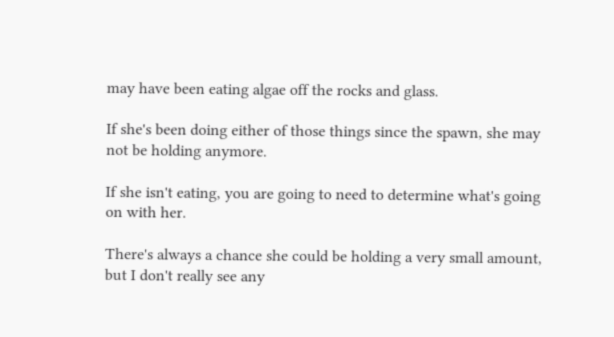may have been eating algae off the rocks and glass.

If she's been doing either of those things since the spawn, she may not be holding anymore.

If she isn't eating, you are going to need to determine what's going on with her.

There's always a chance she could be holding a very small amount, but I don't really see any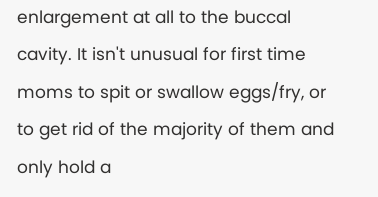enlargement at all to the buccal cavity. It isn't unusual for first time moms to spit or swallow eggs/fry, or to get rid of the majority of them and only hold a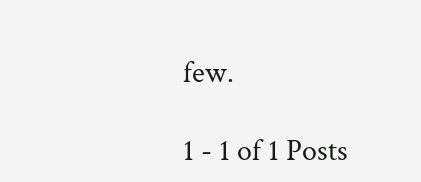few.

1 - 1 of 1 Posts